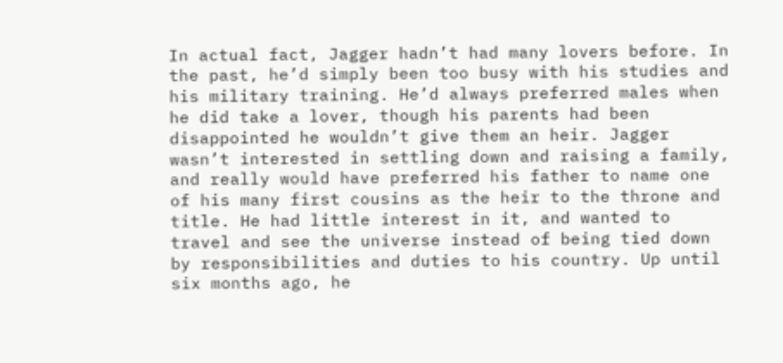In actual fact, Jagger hadn’t had many lovers before. In the past, he’d simply been too busy with his studies and his military training. He’d always preferred males when he did take a lover, though his parents had been disappointed he wouldn’t give them an heir. Jagger wasn’t interested in settling down and raising a family, and really would have preferred his father to name one of his many first cousins as the heir to the throne and title. He had little interest in it, and wanted to travel and see the universe instead of being tied down by responsibilities and duties to his country. Up until six months ago, he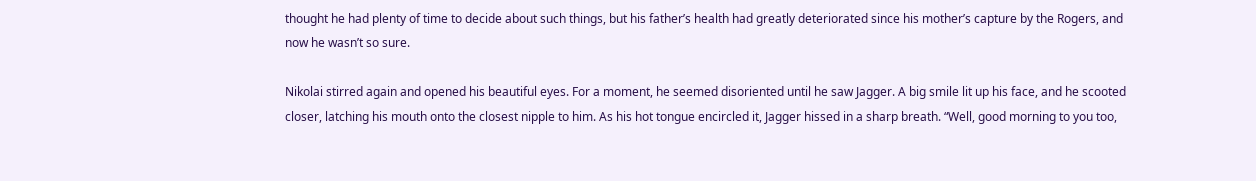thought he had plenty of time to decide about such things, but his father’s health had greatly deteriorated since his mother’s capture by the Rogers, and now he wasn’t so sure.

Nikolai stirred again and opened his beautiful eyes. For a moment, he seemed disoriented until he saw Jagger. A big smile lit up his face, and he scooted closer, latching his mouth onto the closest nipple to him. As his hot tongue encircled it, Jagger hissed in a sharp breath. “Well, good morning to you too,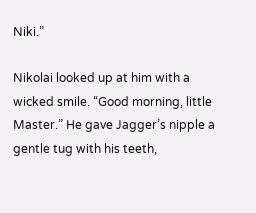Niki.”

Nikolai looked up at him with a wicked smile. “Good morning, little Master.” He gave Jagger’s nipple a gentle tug with his teeth,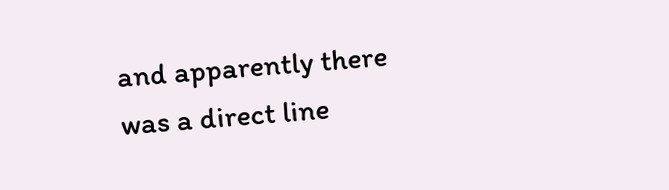and apparently there was a direct line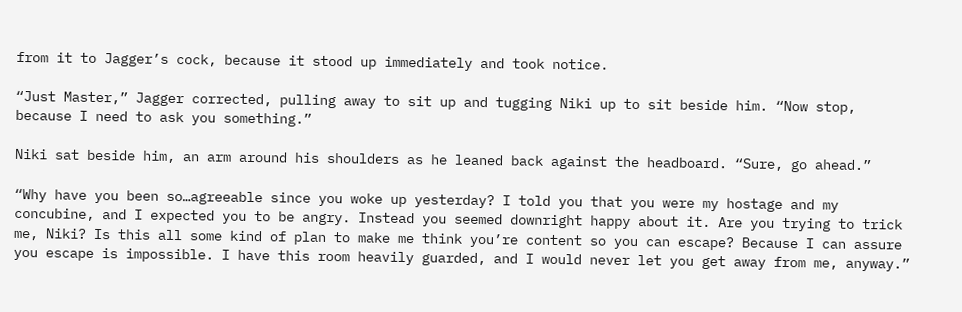from it to Jagger’s cock, because it stood up immediately and took notice.

“Just Master,” Jagger corrected, pulling away to sit up and tugging Niki up to sit beside him. “Now stop, because I need to ask you something.”

Niki sat beside him, an arm around his shoulders as he leaned back against the headboard. “Sure, go ahead.”

“Why have you been so…agreeable since you woke up yesterday? I told you that you were my hostage and my concubine, and I expected you to be angry. Instead you seemed downright happy about it. Are you trying to trick me, Niki? Is this all some kind of plan to make me think you’re content so you can escape? Because I can assure you escape is impossible. I have this room heavily guarded, and I would never let you get away from me, anyway.”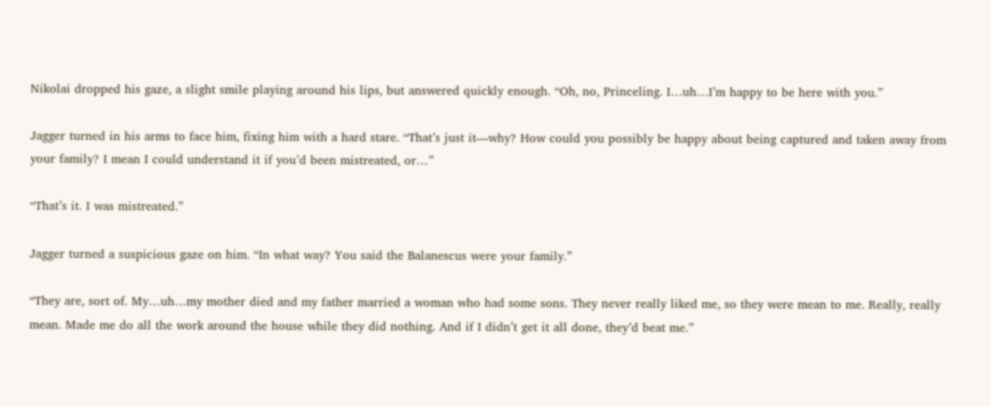Nikolai dropped his gaze, a slight smile playing around his lips, but answered quickly enough. “Oh, no, Princeling. I…uh…I’m happy to be here with you.”

Jagger turned in his arms to face him, fixing him with a hard stare. “That’s just it—why? How could you possibly be happy about being captured and taken away from your family? I mean I could understand it if you’d been mistreated, or…”

“That’s it. I was mistreated.”

Jagger turned a suspicious gaze on him. “In what way? You said the Balanescus were your family.”

“They are, sort of. My…uh…my mother died and my father married a woman who had some sons. They never really liked me, so they were mean to me. Really, really mean. Made me do all the work around the house while they did nothing. And if I didn’t get it all done, they’d beat me.”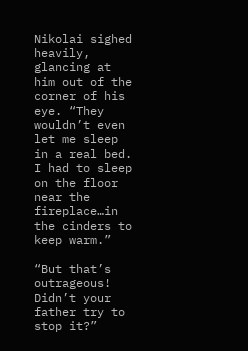Nikolai sighed heavily, glancing at him out of the corner of his eye. “They wouldn’t even let me sleep in a real bed. I had to sleep on the floor near the fireplace…in the cinders to keep warm.”

“But that’s outrageous! Didn’t your father try to stop it?”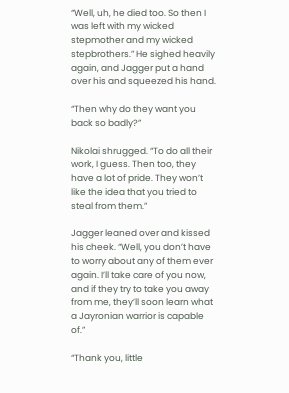“Well, uh, he died too. So then I was left with my wicked stepmother and my wicked stepbrothers.” He sighed heavily again, and Jagger put a hand over his and squeezed his hand.

“Then why do they want you back so badly?”

Nikolai shrugged. “To do all their work, I guess. Then too, they have a lot of pride. They won’t like the idea that you tried to steal from them.”

Jagger leaned over and kissed his cheek. “Well, you don’t have to worry about any of them ever again. I’ll take care of you now, and if they try to take you away from me, they’ll soon learn what a Jayronian warrior is capable of.”

“Thank you, little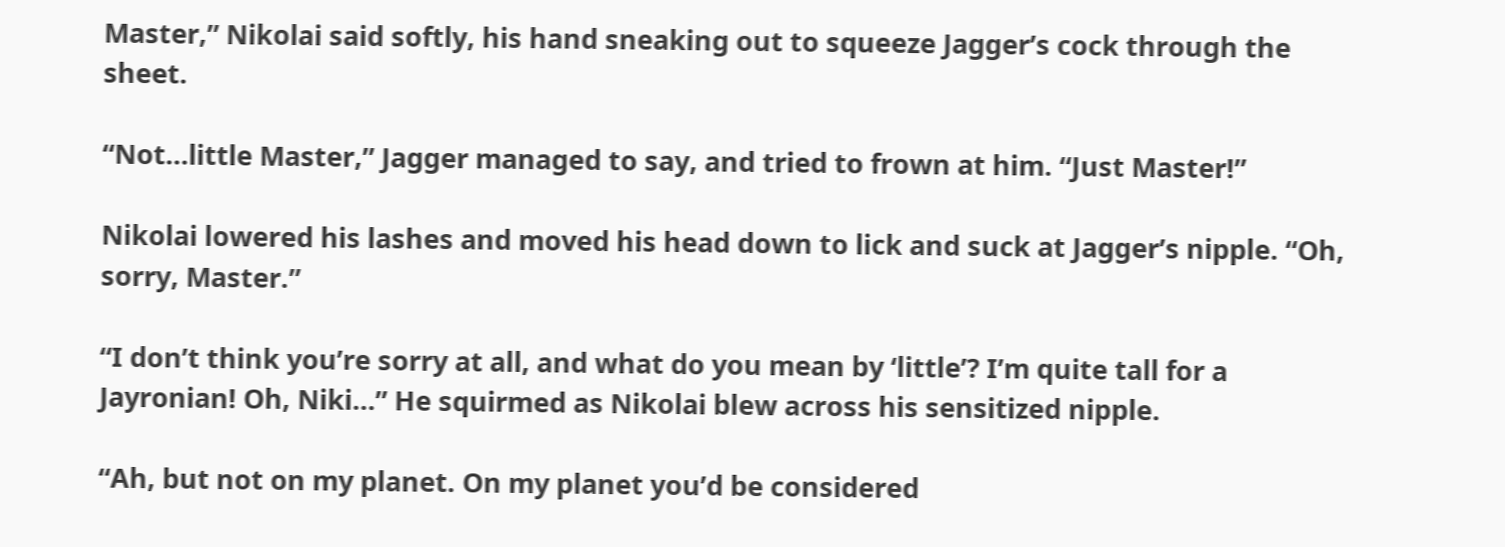Master,” Nikolai said softly, his hand sneaking out to squeeze Jagger’s cock through the sheet.

“Not…little Master,” Jagger managed to say, and tried to frown at him. “Just Master!”

Nikolai lowered his lashes and moved his head down to lick and suck at Jagger’s nipple. “Oh, sorry, Master.”

“I don’t think you’re sorry at all, and what do you mean by ‘little’? I’m quite tall for a Jayronian! Oh, Niki…” He squirmed as Nikolai blew across his sensitized nipple.

“Ah, but not on my planet. On my planet you’d be considered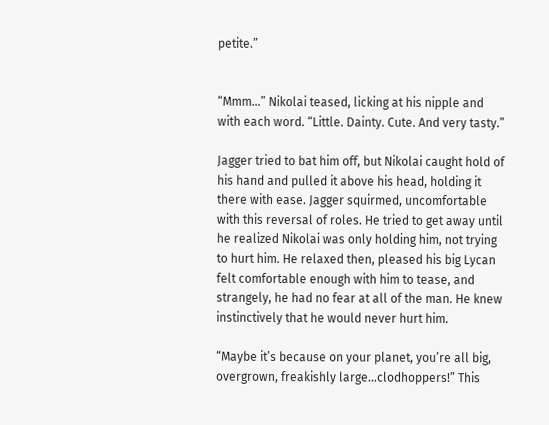petite.”


“Mmm…” Nikolai teased, licking at his nipple and with each word. “Little. Dainty. Cute. And very tasty.”

Jagger tried to bat him off, but Nikolai caught hold of his hand and pulled it above his head, holding it there with ease. Jagger squirmed, uncomfortable with this reversal of roles. He tried to get away until he realized Nikolai was only holding him, not trying to hurt him. He relaxed then, pleased his big Lycan felt comfortable enough with him to tease, and strangely, he had no fear at all of the man. He knew instinctively that he would never hurt him.

“Maybe it’s because on your planet, you’re all big, overgrown, freakishly large…clodhoppers!” This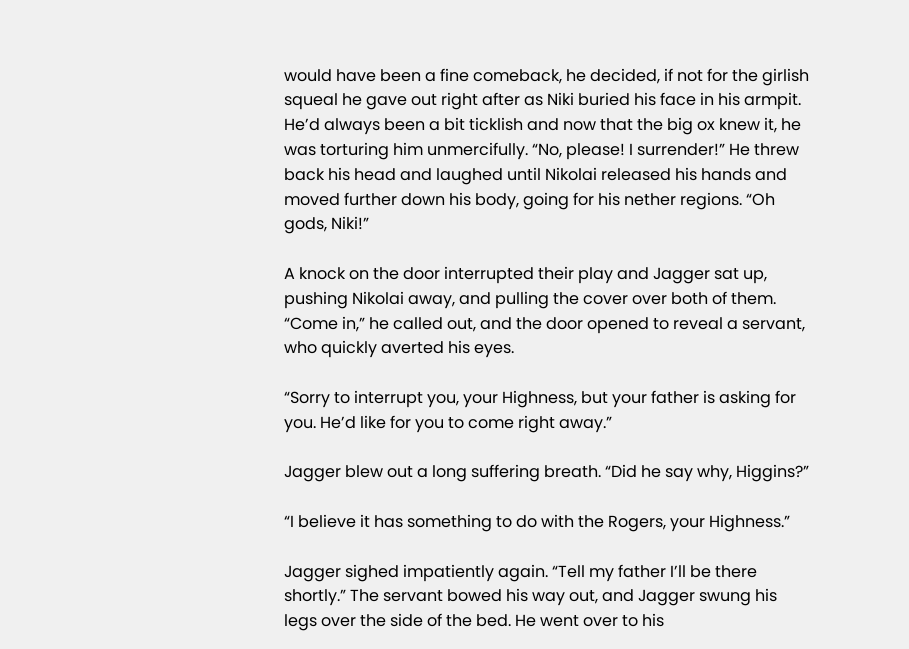would have been a fine comeback, he decided, if not for the girlish squeal he gave out right after as Niki buried his face in his armpit. He’d always been a bit ticklish and now that the big ox knew it, he was torturing him unmercifully. “No, please! I surrender!” He threw back his head and laughed until Nikolai released his hands and moved further down his body, going for his nether regions. “Oh gods, Niki!”

A knock on the door interrupted their play and Jagger sat up, pushing Nikolai away, and pulling the cover over both of them. “Come in,” he called out, and the door opened to reveal a servant, who quickly averted his eyes.

“Sorry to interrupt you, your Highness, but your father is asking for you. He’d like for you to come right away.”

Jagger blew out a long suffering breath. “Did he say why, Higgins?”

“I believe it has something to do with the Rogers, your Highness.”

Jagger sighed impatiently again. “Tell my father I’ll be there shortly.” The servant bowed his way out, and Jagger swung his legs over the side of the bed. He went over to his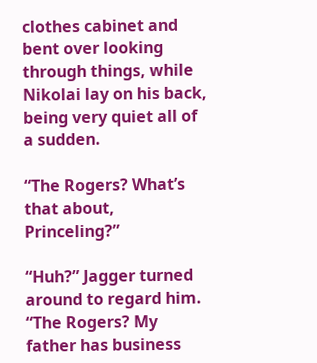clothes cabinet and bent over looking through things, while Nikolai lay on his back, being very quiet all of a sudden.

“The Rogers? What’s that about, Princeling?”

“Huh?” Jagger turned around to regard him. “The Rogers? My father has business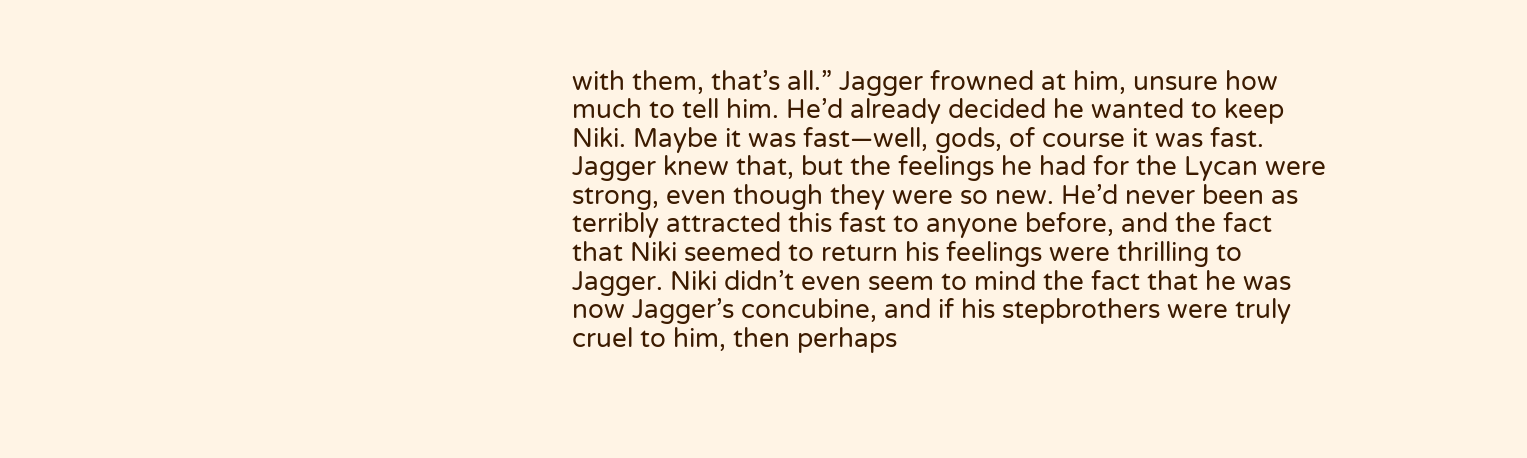with them, that’s all.” Jagger frowned at him, unsure how much to tell him. He’d already decided he wanted to keep Niki. Maybe it was fast—well, gods, of course it was fast. Jagger knew that, but the feelings he had for the Lycan were strong, even though they were so new. He’d never been as terribly attracted this fast to anyone before, and the fact that Niki seemed to return his feelings were thrilling to Jagger. Niki didn’t even seem to mind the fact that he was now Jagger’s concubine, and if his stepbrothers were truly cruel to him, then perhaps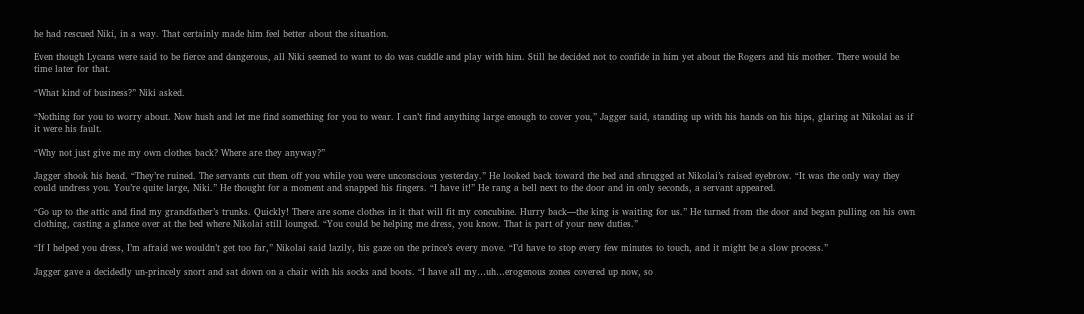he had rescued Niki, in a way. That certainly made him feel better about the situation.

Even though Lycans were said to be fierce and dangerous, all Niki seemed to want to do was cuddle and play with him. Still he decided not to confide in him yet about the Rogers and his mother. There would be time later for that.

“What kind of business?” Niki asked.

“Nothing for you to worry about. Now hush and let me find something for you to wear. I can’t find anything large enough to cover you,” Jagger said, standing up with his hands on his hips, glaring at Nikolai as if it were his fault.

“Why not just give me my own clothes back? Where are they anyway?”

Jagger shook his head. “They’re ruined. The servants cut them off you while you were unconscious yesterday.” He looked back toward the bed and shrugged at Nikolai’s raised eyebrow. “It was the only way they could undress you. You’re quite large, Niki.” He thought for a moment and snapped his fingers. “I have it!” He rang a bell next to the door and in only seconds, a servant appeared.

“Go up to the attic and find my grandfather’s trunks. Quickly! There are some clothes in it that will fit my concubine. Hurry back—the king is waiting for us.” He turned from the door and began pulling on his own clothing, casting a glance over at the bed where Nikolai still lounged. “You could be helping me dress, you know. That is part of your new duties.”

“If I helped you dress, I’m afraid we wouldn’t get too far,” Nikolai said lazily, his gaze on the prince’s every move. “I’d have to stop every few minutes to touch, and it might be a slow process.”

Jagger gave a decidedly un-princely snort and sat down on a chair with his socks and boots. “I have all my…uh…erogenous zones covered up now, so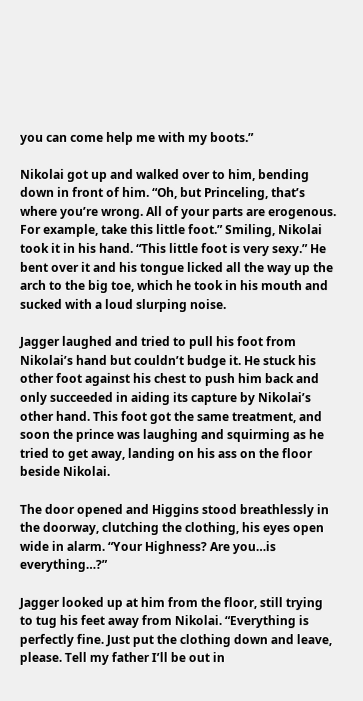you can come help me with my boots.”

Nikolai got up and walked over to him, bending down in front of him. “Oh, but Princeling, that’s where you’re wrong. All of your parts are erogenous. For example, take this little foot.” Smiling, Nikolai took it in his hand. “This little foot is very sexy.” He bent over it and his tongue licked all the way up the arch to the big toe, which he took in his mouth and sucked with a loud slurping noise.

Jagger laughed and tried to pull his foot from Nikolai’s hand but couldn’t budge it. He stuck his other foot against his chest to push him back and only succeeded in aiding its capture by Nikolai’s other hand. This foot got the same treatment, and soon the prince was laughing and squirming as he tried to get away, landing on his ass on the floor beside Nikolai.

The door opened and Higgins stood breathlessly in the doorway, clutching the clothing, his eyes open wide in alarm. “Your Highness? Are you…is everything…?”

Jagger looked up at him from the floor, still trying to tug his feet away from Nikolai. “Everything is perfectly fine. Just put the clothing down and leave, please. Tell my father I’ll be out in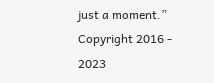just a moment.” Copyright 2016 - 2023